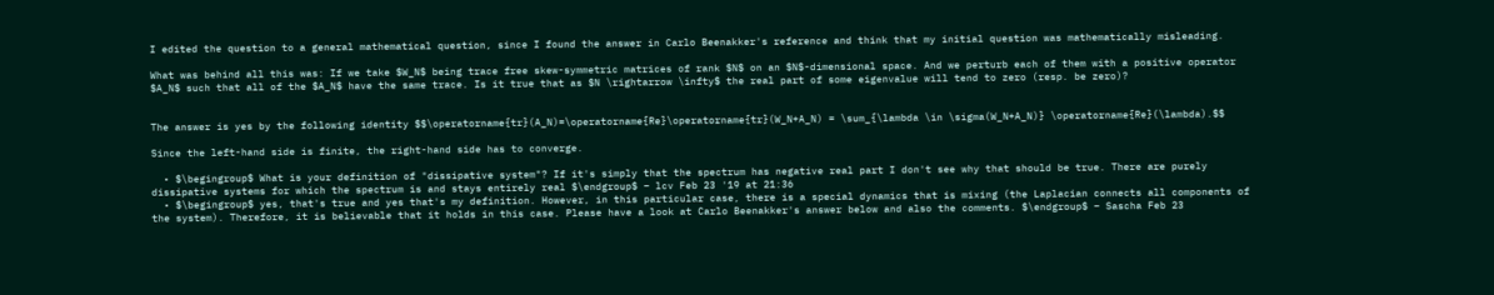I edited the question to a general mathematical question, since I found the answer in Carlo Beenakker's reference and think that my initial question was mathematically misleading.

What was behind all this was: If we take $W_N$ being trace free skew-symmetric matrices of rank $N$ on an $N$-dimensional space. And we perturb each of them with a positive operator $A_N$ such that all of the $A_N$ have the same trace. Is it true that as $N \rightarrow \infty$ the real part of some eigenvalue will tend to zero (resp. be zero)?


The answer is yes by the following identity $$\operatorname{tr}(A_N)=\operatorname{Re}\operatorname{tr}(W_N+A_N) = \sum_{\lambda \in \sigma(W_N+A_N)} \operatorname{Re}(\lambda).$$

Since the left-hand side is finite, the right-hand side has to converge.

  • $\begingroup$ What is your definition of "dissipative system"? If it's simply that the spectrum has negative real part I don't see why that should be true. There are purely dissipative systems for which the spectrum is and stays entirely real $\endgroup$ – lcv Feb 23 '19 at 21:36
  • $\begingroup$ yes, that's true and yes that's my definition. However, in this particular case, there is a special dynamics that is mixing (the Laplacian connects all components of the system). Therefore, it is believable that it holds in this case. Please have a look at Carlo Beenakker's answer below and also the comments. $\endgroup$ – Sascha Feb 23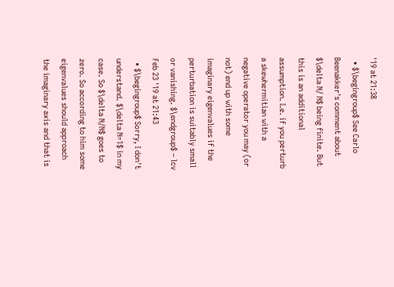'19 at 21:38
  • $\begingroup$ See Carlo Beenakker's comment about $\delta N/ N$ being finite. But this is an additional assumption. I.e. if you perturb a skewhermitian with a negative operator you may (or not) end up with some imaginary eigenvalues if the perturbation is suitably small or vanishing. $\endgroup$ – lcv Feb 23 '19 at 21:43
  • $\begingroup$ Sorry, I don't understand. $\delta N=1$ in my case. So $\delta N/N$ goes to zero. So according to him some eigenvalues should approach the imaginary axis and that is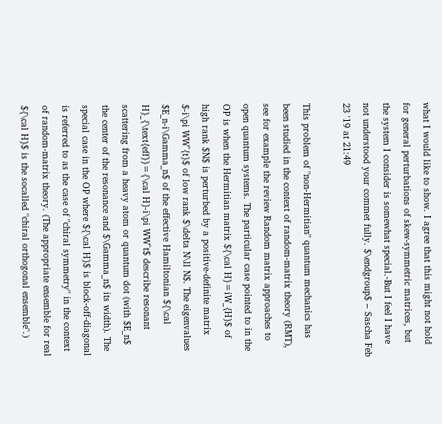what I would like to show. I agree that this might not hold for general perturbations of skew-symmetric matrices, but the system I consider is somewhat special.-But I feel I have not understood your commet fully. $\endgroup$ – Sascha Feb 23 '19 at 21:49

This problem of "non-Hermitian" quantum mechanics has been studied in the context of random-matrix theory (RMT), see for example the review Random matrix approaches to open quantum systems. The particular case pointed to in the OP is when the Hermitian matrix ${\cal H}=iW_{H}$ of high rank $N$ is perturbed by a positive-definite matrix $-i\pi WW^{t}$ of low rank $\delta N\ll N$. The eigenvalues $E_n-i\Gamma_n$ of the effective Hamiltonian ${\cal H}_{\text{eff}}={\cal H}-i\pi WW^t$ describe resonant scattering from a heavy atom or quantum dot (with $E_n$ the center of the resonance and $\Gamma_n$ its width). The special case in the OP where ${\cal H}$ is block-off-diagonal is referred to as the case of "chiral symmetry" in the context of random-matrix theory. (The appropriate ensemble for real ${\cal H}$ is the socalled "chiral orthogonal ensemble".)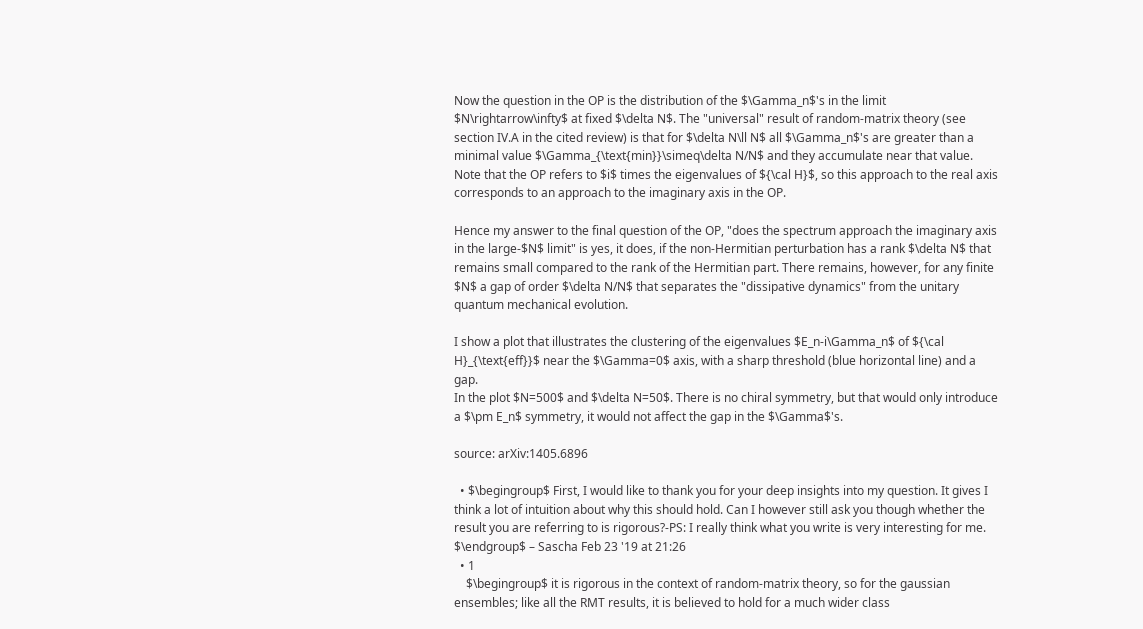Now the question in the OP is the distribution of the $\Gamma_n$'s in the limit $N\rightarrow\infty$ at fixed $\delta N$. The "universal" result of random-matrix theory (see section IV.A in the cited review) is that for $\delta N\ll N$ all $\Gamma_n$'s are greater than a minimal value $\Gamma_{\text{min}}\simeq\delta N/N$ and they accumulate near that value.
Note that the OP refers to $i$ times the eigenvalues of ${\cal H}$, so this approach to the real axis corresponds to an approach to the imaginary axis in the OP.

Hence my answer to the final question of the OP, "does the spectrum approach the imaginary axis in the large-$N$ limit" is yes, it does, if the non-Hermitian perturbation has a rank $\delta N$ that remains small compared to the rank of the Hermitian part. There remains, however, for any finite $N$ a gap of order $\delta N/N$ that separates the "dissipative dynamics" from the unitary quantum mechanical evolution.

I show a plot that illustrates the clustering of the eigenvalues $E_n-i\Gamma_n$ of ${\cal H}_{\text{eff}}$ near the $\Gamma=0$ axis, with a sharp threshold (blue horizontal line) and a gap.
In the plot $N=500$ and $\delta N=50$. There is no chiral symmetry, but that would only introduce a $\pm E_n$ symmetry, it would not affect the gap in the $\Gamma$'s.

source: arXiv:1405.6896

  • $\begingroup$ First, I would like to thank you for your deep insights into my question. It gives I think a lot of intuition about why this should hold. Can I however still ask you though whether the result you are referring to is rigorous?-PS: I really think what you write is very interesting for me. $\endgroup$ – Sascha Feb 23 '19 at 21:26
  • 1
    $\begingroup$ it is rigorous in the context of random-matrix theory, so for the gaussian ensembles; like all the RMT results, it is believed to hold for a much wider class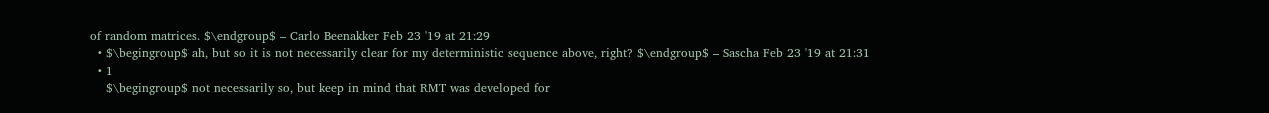of random matrices. $\endgroup$ – Carlo Beenakker Feb 23 '19 at 21:29
  • $\begingroup$ ah, but so it is not necessarily clear for my deterministic sequence above, right? $\endgroup$ – Sascha Feb 23 '19 at 21:31
  • 1
    $\begingroup$ not necessarily so, but keep in mind that RMT was developed for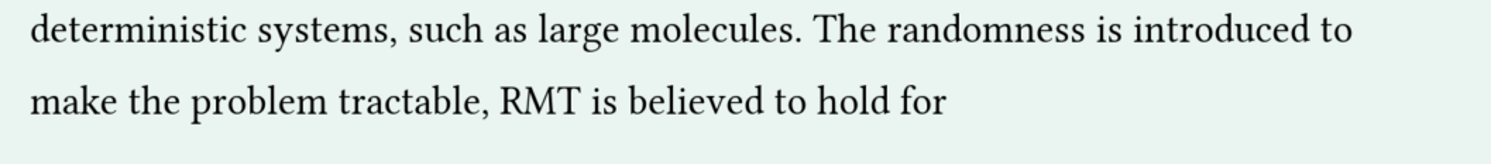deterministic systems, such as large molecules. The randomness is introduced to make the problem tractable, RMT is believed to hold for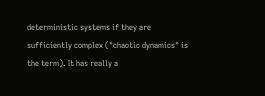deterministic systems if they are sufficiently complex ("chaotic dynamics" is the term). It has really a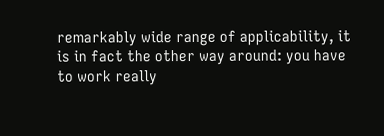remarkably wide range of applicability, it is in fact the other way around: you have to work really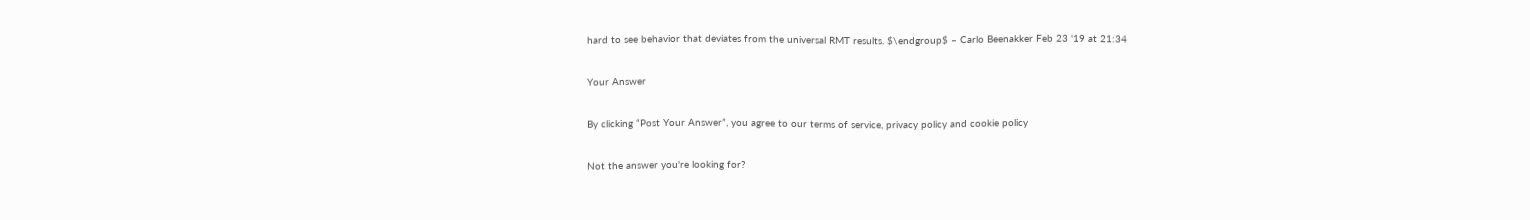hard to see behavior that deviates from the universal RMT results. $\endgroup$ – Carlo Beenakker Feb 23 '19 at 21:34

Your Answer

By clicking “Post Your Answer”, you agree to our terms of service, privacy policy and cookie policy

Not the answer you're looking for?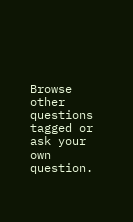Browse other questions tagged or ask your own question.